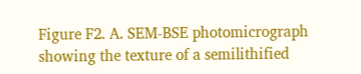Figure F2. A. SEM-BSE photomicrograph showing the texture of a semilithified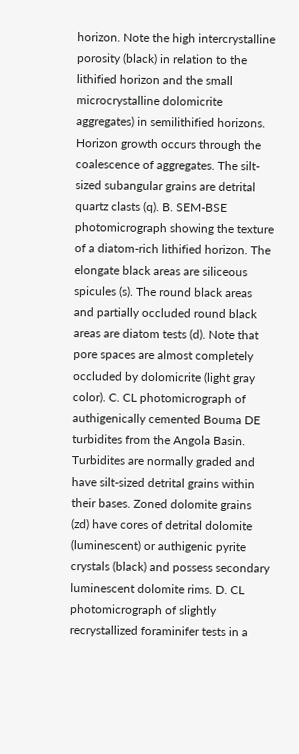horizon. Note the high intercrystalline porosity (black) in relation to the lithified horizon and the small microcrystalline dolomicrite aggregates) in semilithified horizons. Horizon growth occurs through the coalescence of aggregates. The silt-sized subangular grains are detrital quartz clasts (q). B. SEM-BSE photomicrograph showing the texture of a diatom-rich lithified horizon. The elongate black areas are siliceous spicules (s). The round black areas and partially occluded round black areas are diatom tests (d). Note that pore spaces are almost completely occluded by dolomicrite (light gray color). C. CL photomicrograph of authigenically cemented Bouma DE turbidites from the Angola Basin. Turbidites are normally graded and have silt-sized detrital grains within their bases. Zoned dolomite grains (zd) have cores of detrital dolomite (luminescent) or authigenic pyrite crystals (black) and possess secondary luminescent dolomite rims. D. CL photomicrograph of slightly recrystallized foraminifer tests in a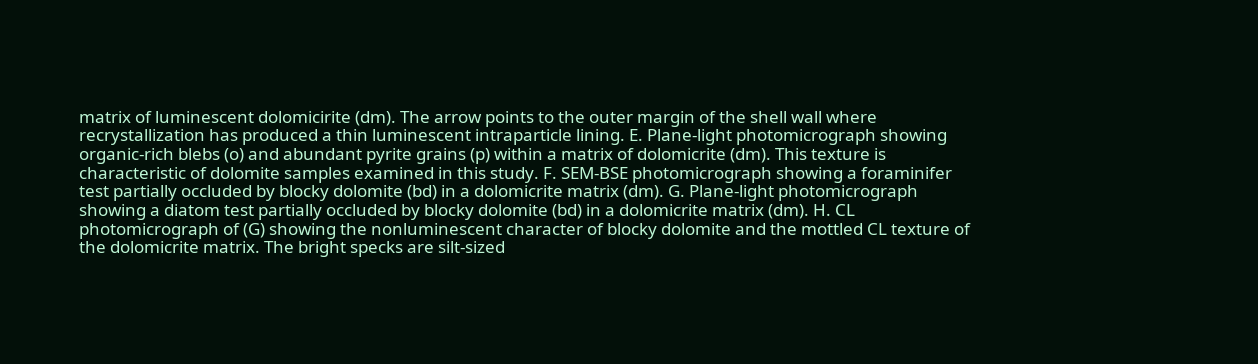matrix of luminescent dolomicirite (dm). The arrow points to the outer margin of the shell wall where recrystallization has produced a thin luminescent intraparticle lining. E. Plane-light photomicrograph showing organic-rich blebs (o) and abundant pyrite grains (p) within a matrix of dolomicrite (dm). This texture is characteristic of dolomite samples examined in this study. F. SEM-BSE photomicrograph showing a foraminifer test partially occluded by blocky dolomite (bd) in a dolomicrite matrix (dm). G. Plane-light photomicrograph showing a diatom test partially occluded by blocky dolomite (bd) in a dolomicrite matrix (dm). H. CL photomicrograph of (G) showing the nonluminescent character of blocky dolomite and the mottled CL texture of the dolomicrite matrix. The bright specks are silt-sized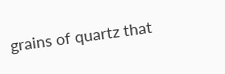grains of quartz that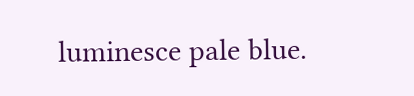luminesce pale blue.